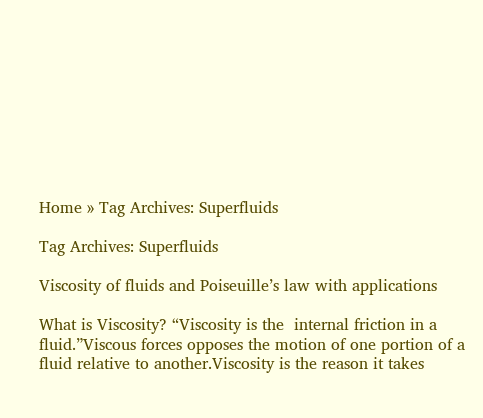Home » Tag Archives: Superfluids

Tag Archives: Superfluids

Viscosity of fluids and Poiseuille’s law with applications

What is Viscosity? “Viscosity is the  internal friction in a fluid.”Viscous forces opposes the motion of one portion of a fluid relative to another.Viscosity is the reason it takes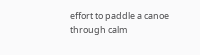effort to paddle a canoe through calm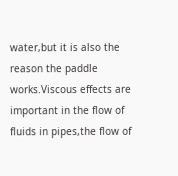water,but it is also the reason the paddle works.Viscous effects are important in the flow of fluids in pipes,the flow of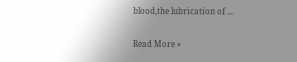blood,the lubrication of ...

Read More »